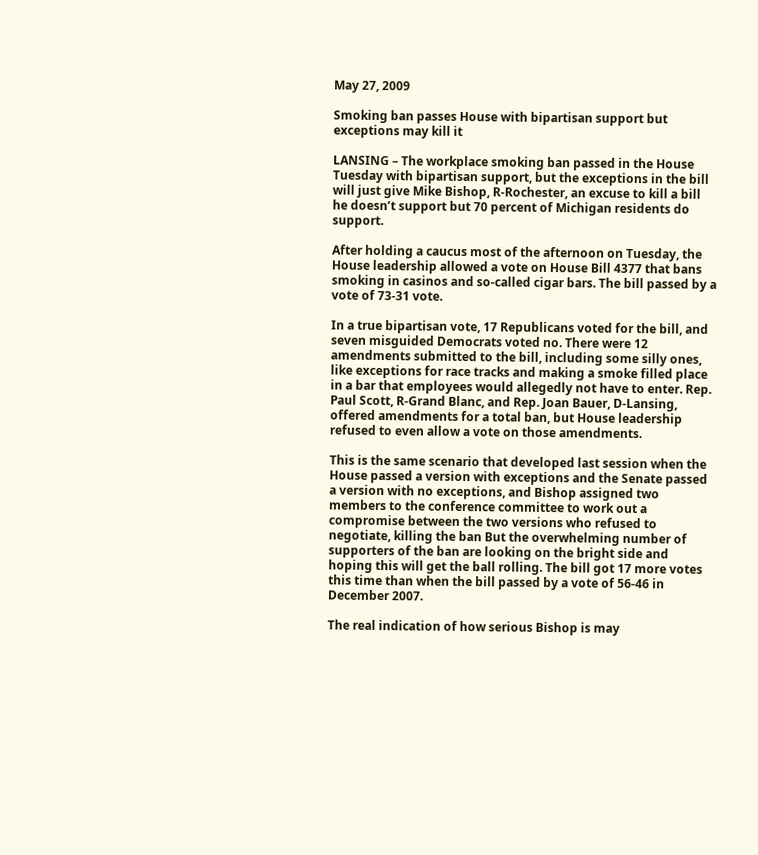May 27, 2009

Smoking ban passes House with bipartisan support but exceptions may kill it

LANSING – The workplace smoking ban passed in the House Tuesday with bipartisan support, but the exceptions in the bill will just give Mike Bishop, R-Rochester, an excuse to kill a bill he doesn’t support but 70 percent of Michigan residents do support.

After holding a caucus most of the afternoon on Tuesday, the House leadership allowed a vote on House Bill 4377 that bans smoking in casinos and so-called cigar bars. The bill passed by a vote of 73-31 vote.

In a true bipartisan vote, 17 Republicans voted for the bill, and seven misguided Democrats voted no. There were 12 amendments submitted to the bill, including some silly ones, like exceptions for race tracks and making a smoke filled place in a bar that employees would allegedly not have to enter. Rep. Paul Scott, R-Grand Blanc, and Rep. Joan Bauer, D-Lansing, offered amendments for a total ban, but House leadership refused to even allow a vote on those amendments.

This is the same scenario that developed last session when the House passed a version with exceptions and the Senate passed a version with no exceptions, and Bishop assigned two members to the conference committee to work out a compromise between the two versions who refused to negotiate, killing the ban But the overwhelming number of supporters of the ban are looking on the bright side and hoping this will get the ball rolling. The bill got 17 more votes this time than when the bill passed by a vote of 56-46 in December 2007.

The real indication of how serious Bishop is may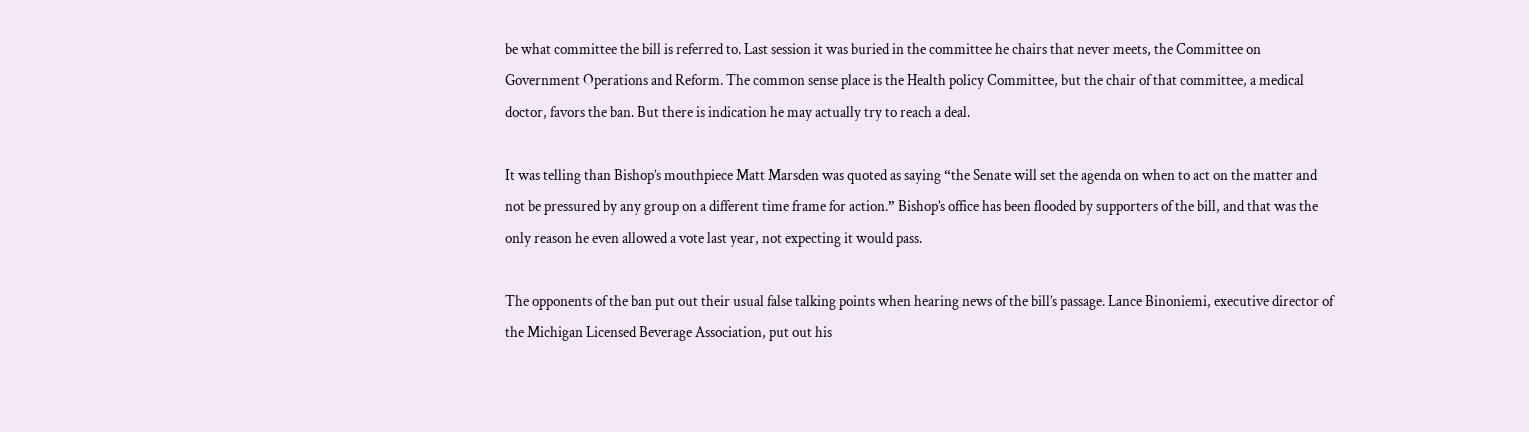be what committee the bill is referred to. Last session it was buried in the committee he chairs that never meets, the Committee on Government Operations and Reform. The common sense place is the Health policy Committee, but the chair of that committee, a medical doctor, favors the ban. But there is indication he may actually try to reach a deal.

It was telling than Bishop’s mouthpiece Matt Marsden was quoted as saying “the Senate will set the agenda on when to act on the matter and not be pressured by any group on a different time frame for action.” Bishop’s office has been flooded by supporters of the bill, and that was the only reason he even allowed a vote last year, not expecting it would pass.

The opponents of the ban put out their usual false talking points when hearing news of the bill’s passage. Lance Binoniemi, executive director of the Michigan Licensed Beverage Association, put out his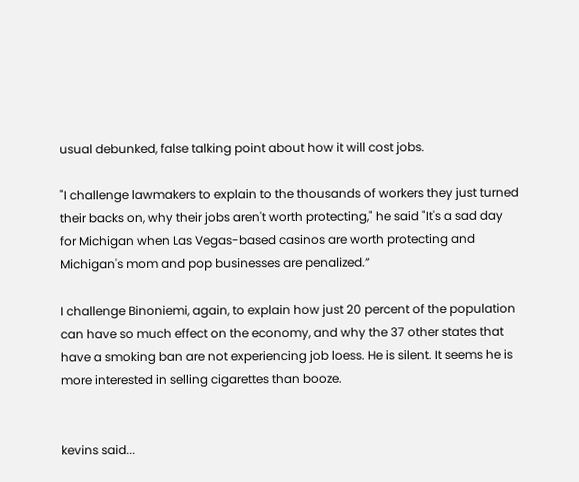usual debunked, false talking point about how it will cost jobs.

"I challenge lawmakers to explain to the thousands of workers they just turned their backs on, why their jobs aren't worth protecting," he said "It's a sad day for Michigan when Las Vegas-based casinos are worth protecting and Michigan's mom and pop businesses are penalized.”

I challenge Binoniemi, again, to explain how just 20 percent of the population can have so much effect on the economy, and why the 37 other states that have a smoking ban are not experiencing job loess. He is silent. It seems he is more interested in selling cigarettes than booze.


kevins said...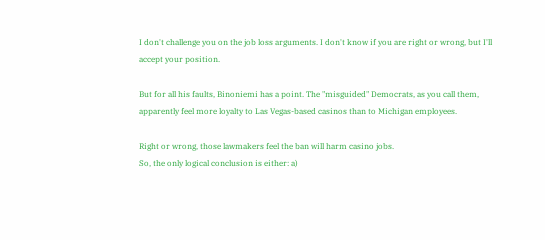I don't challenge you on the job loss arguments. I don't know if you are right or wrong, but I'll accept your position.

But for all his faults, Binoniemi has a point. The "misguided" Democrats, as you call them, apparently feel more loyalty to Las Vegas-based casinos than to Michigan employees.

Right or wrong, those lawmakers feel the ban will harm casino jobs.
So, the only logical conclusion is either: a)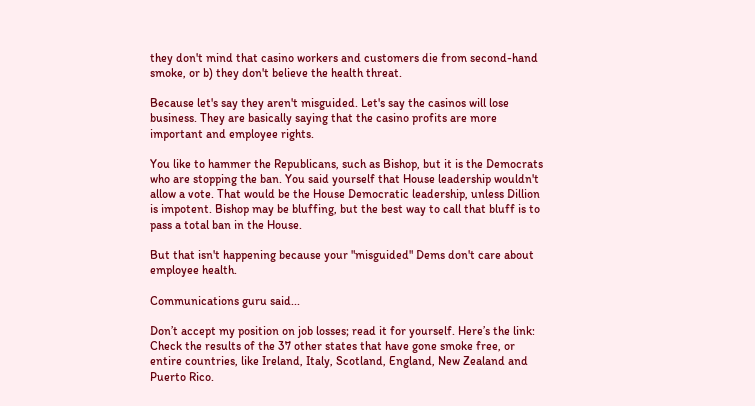they don't mind that casino workers and customers die from second-hand smoke, or b) they don't believe the health threat.

Because let's say they aren't misguided. Let's say the casinos will lose business. They are basically saying that the casino profits are more important and employee rights.

You like to hammer the Republicans, such as Bishop, but it is the Democrats who are stopping the ban. You said yourself that House leadership wouldn't allow a vote. That would be the House Democratic leadership, unless Dillion is impotent. Bishop may be bluffing, but the best way to call that bluff is to pass a total ban in the House.

But that isn't happening because your "misguided" Dems don't care about employee health.

Communications guru said...

Don’t accept my position on job losses; read it for yourself. Here’s the link:
Check the results of the 37 other states that have gone smoke free, or entire countries, like Ireland, Italy, Scotland, England, New Zealand and Puerto Rico.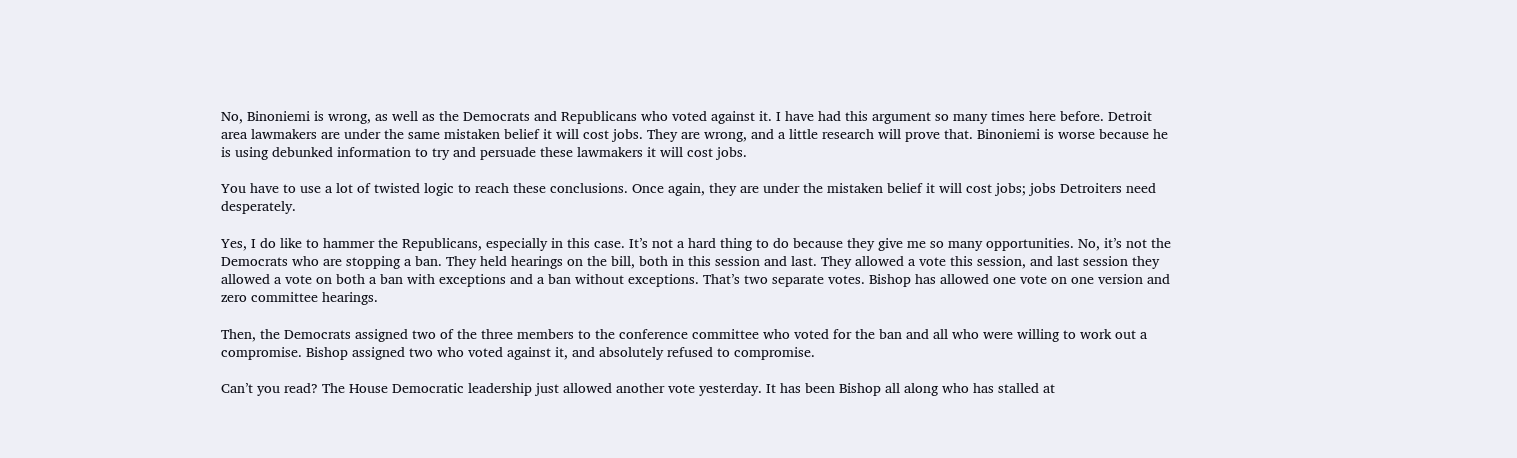No, Binoniemi is wrong, as well as the Democrats and Republicans who voted against it. I have had this argument so many times here before. Detroit area lawmakers are under the same mistaken belief it will cost jobs. They are wrong, and a little research will prove that. Binoniemi is worse because he is using debunked information to try and persuade these lawmakers it will cost jobs.

You have to use a lot of twisted logic to reach these conclusions. Once again, they are under the mistaken belief it will cost jobs; jobs Detroiters need desperately.

Yes, I do like to hammer the Republicans, especially in this case. It’s not a hard thing to do because they give me so many opportunities. No, it’s not the Democrats who are stopping a ban. They held hearings on the bill, both in this session and last. They allowed a vote this session, and last session they allowed a vote on both a ban with exceptions and a ban without exceptions. That’s two separate votes. Bishop has allowed one vote on one version and zero committee hearings.

Then, the Democrats assigned two of the three members to the conference committee who voted for the ban and all who were willing to work out a compromise. Bishop assigned two who voted against it, and absolutely refused to compromise.

Can’t you read? The House Democratic leadership just allowed another vote yesterday. It has been Bishop all along who has stalled at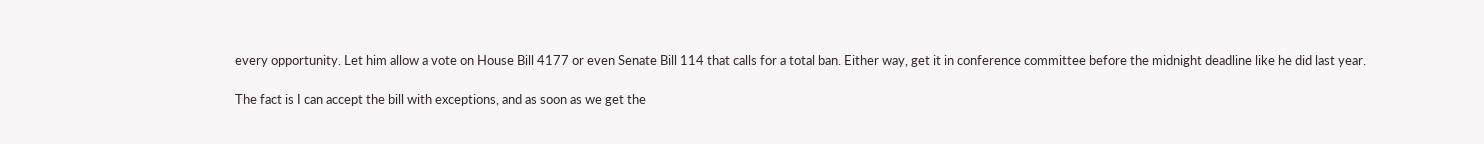every opportunity. Let him allow a vote on House Bill 4177 or even Senate Bill 114 that calls for a total ban. Either way, get it in conference committee before the midnight deadline like he did last year.

The fact is I can accept the bill with exceptions, and as soon as we get the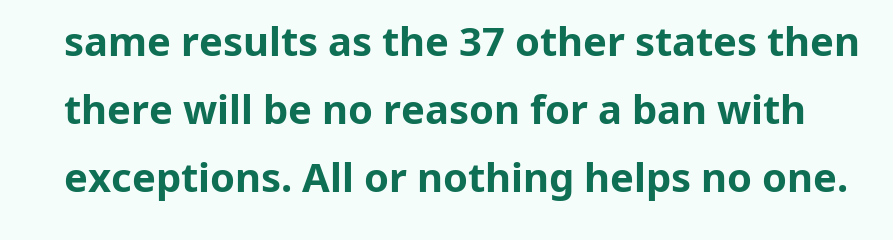same results as the 37 other states then there will be no reason for a ban with exceptions. All or nothing helps no one.